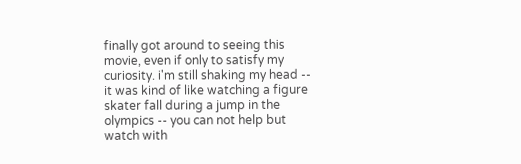finally got around to seeing this movie, even if only to satisfy my curiosity. i'm still shaking my head -- it was kind of like watching a figure skater fall during a jump in the olympics -- you can not help but watch with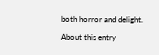both horror and delight.

About this entry